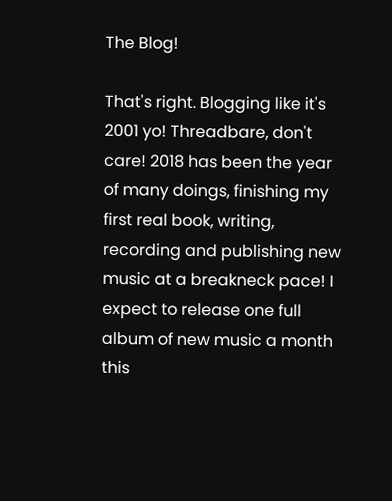The Blog!

That's right. Blogging like it's 2001 yo! Threadbare, don't care! 2018 has been the year of many doings, finishing my first real book, writing, recording and publishing new music at a breakneck pace! I expect to release one full album of new music a month this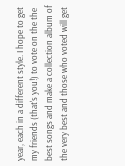year, each in a different style. I hope to get my friends (that's you!) to vote on the the best songs and make a collection album of the very best and those who voted will get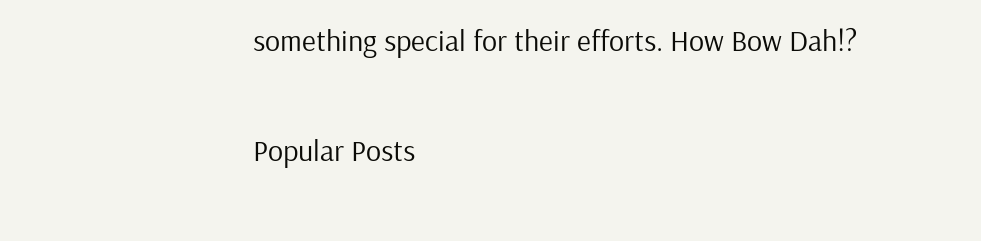something special for their efforts. How Bow Dah!?


Popular Posts